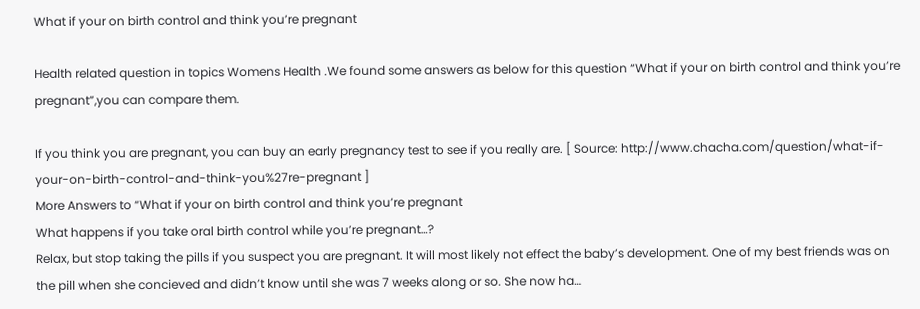What if your on birth control and think you’re pregnant

Health related question in topics Womens Health .We found some answers as below for this question “What if your on birth control and think you’re pregnant”,you can compare them.

If you think you are pregnant, you can buy an early pregnancy test to see if you really are. [ Source: http://www.chacha.com/question/what-if-your-on-birth-control-and-think-you%27re-pregnant ]
More Answers to “What if your on birth control and think you’re pregnant
What happens if you take oral birth control while you’re pregnant…?
Relax, but stop taking the pills if you suspect you are pregnant. It will most likely not effect the baby’s development. One of my best friends was on the pill when she concieved and didn’t know until she was 7 weeks along or so. She now ha…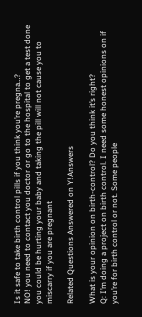Is it safe to take birth control pills if you think you’re pregna…?
NO! you need to contact you doctor or go to the hospital to get a test done you could be hurting your baby and taking the pill will not cause you to miscarry if you are pregnant

Related Questions Answered on Y!Answers

What is your opinion on birth-control? Do you think it’s right?
Q: I’m doing a project on birth control. I need some honest opinions on if you’re for birth control or not. Some people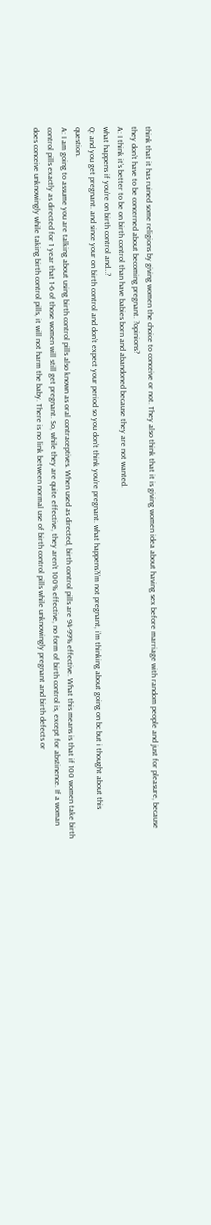think that it has ruined some religions by giving women the choice to conceive or not. They also think that it is giving women idea about having sex before marriage with random people and just for pleasure, because they don’t have to be concerned about becoming pregnant. ?opinions?
A: I think it’s better to be on birth control than have babies born and abandoned because they are not wanted.
what happens if you’re on birth control and…?
Q: and you get pregnant. and since your on birth control and don’t expect your period so you don’t think you’re pregnant. what happens?i’m not pregnant, i’m thinking about going on bc but i thought about this question.
A: I am going to assume you are talking about using birth control pills also known as oral contraceptives. When used as directed, birth control pills are 94-99% effective. What this means is that if 100 women take birth control pills exactly as directed for 1 year that 1-6 of those women will still get pregnant. So, while they are quite effective, they aren’t 100% effective, no form of birth control is, except for abstinence. If a woman does conceive unknowingly while taking birth control pills, it will not harm the baby. There is no link between normal use of birth control pills while unknowingly pregnant and birth defects or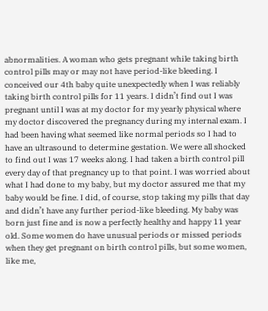abnormalities. A woman who gets pregnant while taking birth control pills may or may not have period-like bleeding. I conceived our 4th baby quite unexpectedly when I was reliably taking birth control pills for 11 years. I didn’t find out I was pregnant until I was at my doctor for my yearly physical where my doctor discovered the pregnancy during my internal exam. I had been having what seemed like normal periods so I had to have an ultrasound to determine gestation. We were all shocked to find out I was 17 weeks along. I had taken a birth control pill every day of that pregnancy up to that point. I was worried about what I had done to my baby, but my doctor assured me that my baby would be fine. I did, of course, stop taking my pills that day and didn’t have any further period-like bleeding. My baby was born just fine and is now a perfectly healthy and happy 11 year old. Some women do have unusual periods or missed periods when they get pregnant on birth control pills, but some women, like me,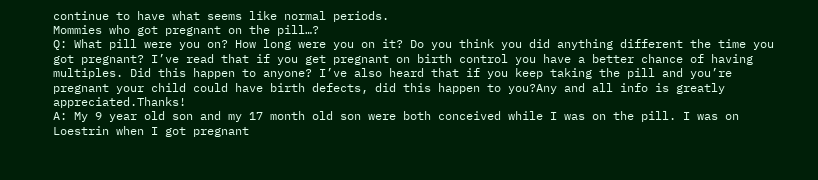continue to have what seems like normal periods.
Mommies who got pregnant on the pill…?
Q: What pill were you on? How long were you on it? Do you think you did anything different the time you got pregnant? I’ve read that if you get pregnant on birth control you have a better chance of having multiples. Did this happen to anyone? I’ve also heard that if you keep taking the pill and you’re pregnant your child could have birth defects, did this happen to you?Any and all info is greatly appreciated.Thanks!
A: My 9 year old son and my 17 month old son were both conceived while I was on the pill. I was on Loestrin when I got pregnant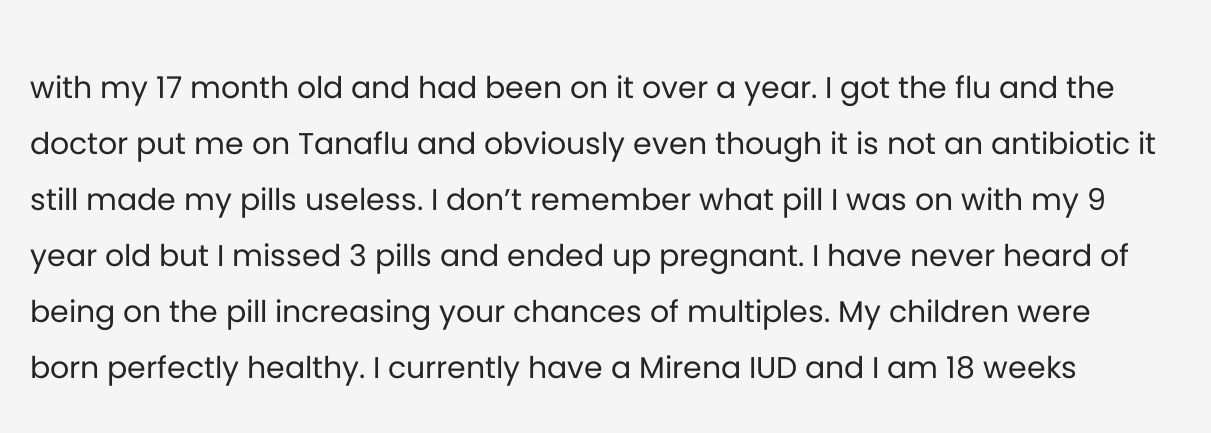with my 17 month old and had been on it over a year. I got the flu and the doctor put me on Tanaflu and obviously even though it is not an antibiotic it still made my pills useless. I don’t remember what pill I was on with my 9 year old but I missed 3 pills and ended up pregnant. I have never heard of being on the pill increasing your chances of multiples. My children were born perfectly healthy. I currently have a Mirena IUD and I am 18 weeks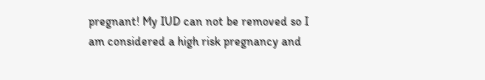pregnant! My IUD can not be removed so I am considered a high risk pregnancy and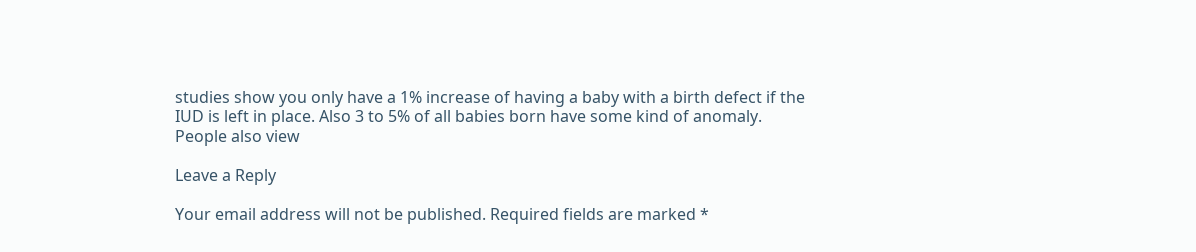studies show you only have a 1% increase of having a baby with a birth defect if the IUD is left in place. Also 3 to 5% of all babies born have some kind of anomaly.
People also view

Leave a Reply

Your email address will not be published. Required fields are marked *